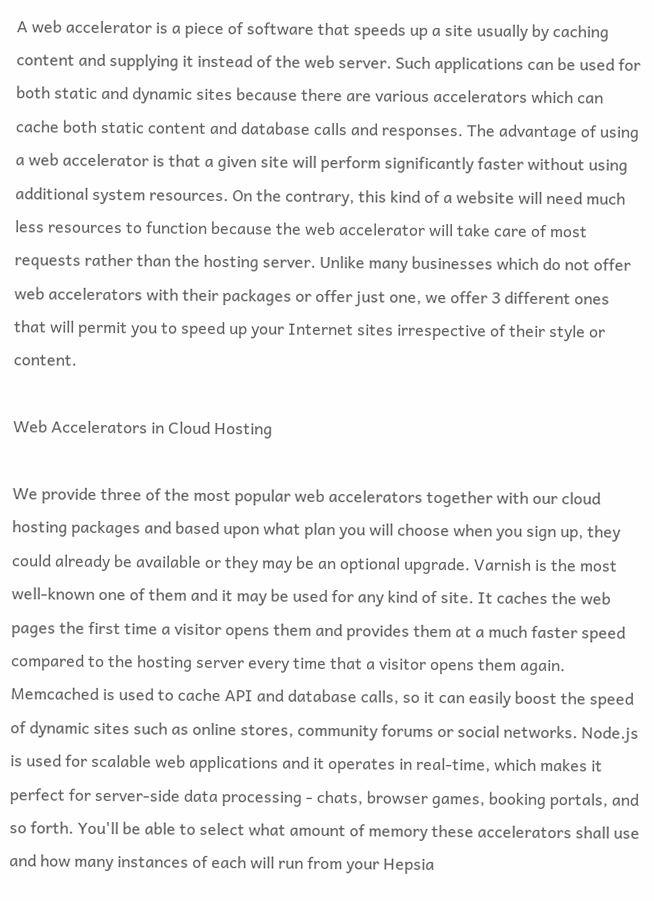A web accelerator is a piece of software that speeds up a site usually by caching content and supplying it instead of the web server. Such applications can be used for both static and dynamic sites because there are various accelerators which can cache both static content and database calls and responses. The advantage of using a web accelerator is that a given site will perform significantly faster without using additional system resources. On the contrary, this kind of a website will need much less resources to function because the web accelerator will take care of most requests rather than the hosting server. Unlike many businesses which do not offer web accelerators with their packages or offer just one, we offer 3 different ones that will permit you to speed up your Internet sites irrespective of their style or content.

Web Accelerators in Cloud Hosting

We provide three of the most popular web accelerators together with our cloud hosting packages and based upon what plan you will choose when you sign up, they could already be available or they may be an optional upgrade. Varnish is the most well-known one of them and it may be used for any kind of site. It caches the web pages the first time a visitor opens them and provides them at a much faster speed compared to the hosting server every time that a visitor opens them again. Memcached is used to cache API and database calls, so it can easily boost the speed of dynamic sites such as online stores, community forums or social networks. Node.js is used for scalable web applications and it operates in real-time, which makes it perfect for server-side data processing - chats, browser games, booking portals, and so forth. You'll be able to select what amount of memory these accelerators shall use and how many instances of each will run from your Hepsia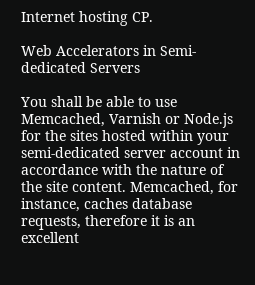Internet hosting CP.

Web Accelerators in Semi-dedicated Servers

You shall be able to use Memcached, Varnish or Node.js for the sites hosted within your semi-dedicated server account in accordance with the nature of the site content. Memcached, for instance, caches database requests, therefore it is an excellent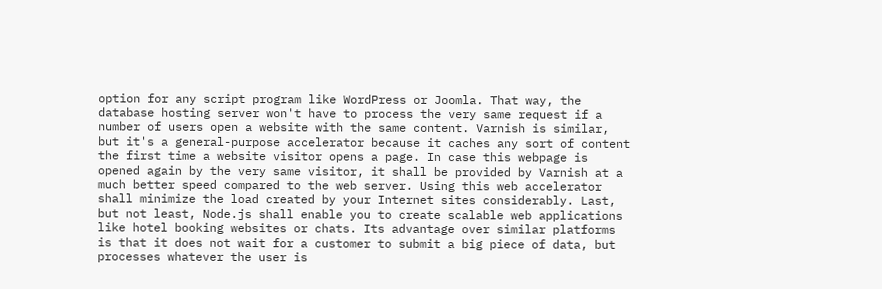option for any script program like WordPress or Joomla. That way, the database hosting server won't have to process the very same request if a number of users open a website with the same content. Varnish is similar, but it's a general-purpose accelerator because it caches any sort of content the first time a website visitor opens a page. In case this webpage is opened again by the very same visitor, it shall be provided by Varnish at a much better speed compared to the web server. Using this web accelerator shall minimize the load created by your Internet sites considerably. Last, but not least, Node.js shall enable you to create scalable web applications like hotel booking websites or chats. Its advantage over similar platforms is that it does not wait for a customer to submit a big piece of data, but processes whatever the user is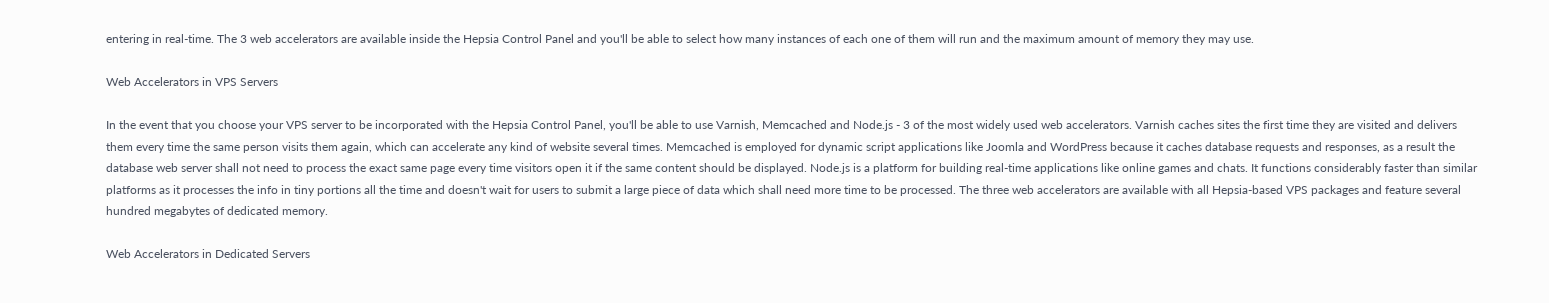entering in real-time. The 3 web accelerators are available inside the Hepsia Control Panel and you'll be able to select how many instances of each one of them will run and the maximum amount of memory they may use.

Web Accelerators in VPS Servers

In the event that you choose your VPS server to be incorporated with the Hepsia Control Panel, you'll be able to use Varnish, Memcached and Node.js - 3 of the most widely used web accelerators. Varnish caches sites the first time they are visited and delivers them every time the same person visits them again, which can accelerate any kind of website several times. Memcached is employed for dynamic script applications like Joomla and WordPress because it caches database requests and responses, as a result the database web server shall not need to process the exact same page every time visitors open it if the same content should be displayed. Node.js is a platform for building real-time applications like online games and chats. It functions considerably faster than similar platforms as it processes the info in tiny portions all the time and doesn't wait for users to submit a large piece of data which shall need more time to be processed. The three web accelerators are available with all Hepsia-based VPS packages and feature several hundred megabytes of dedicated memory.

Web Accelerators in Dedicated Servers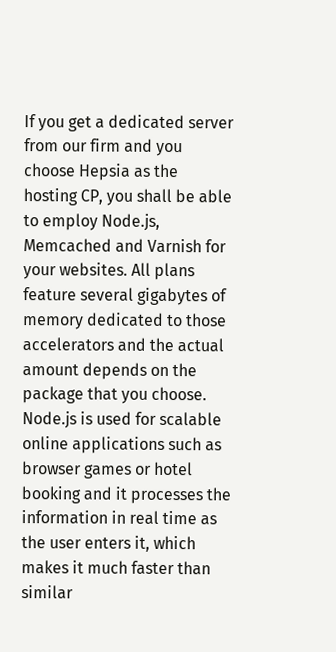If you get a dedicated server from our firm and you choose Hepsia as the hosting CP, you shall be able to employ Node.js, Memcached and Varnish for your websites. All plans feature several gigabytes of memory dedicated to those accelerators and the actual amount depends on the package that you choose. Node.js is used for scalable online applications such as browser games or hotel booking and it processes the information in real time as the user enters it, which makes it much faster than similar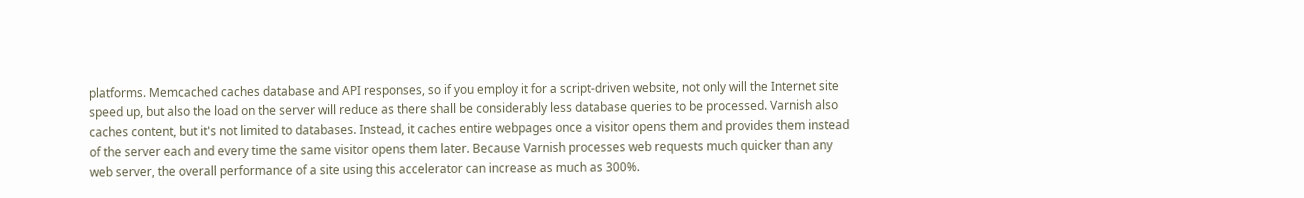platforms. Memcached caches database and API responses, so if you employ it for a script-driven website, not only will the Internet site speed up, but also the load on the server will reduce as there shall be considerably less database queries to be processed. Varnish also caches content, but it's not limited to databases. Instead, it caches entire webpages once a visitor opens them and provides them instead of the server each and every time the same visitor opens them later. Because Varnish processes web requests much quicker than any web server, the overall performance of a site using this accelerator can increase as much as 300%.